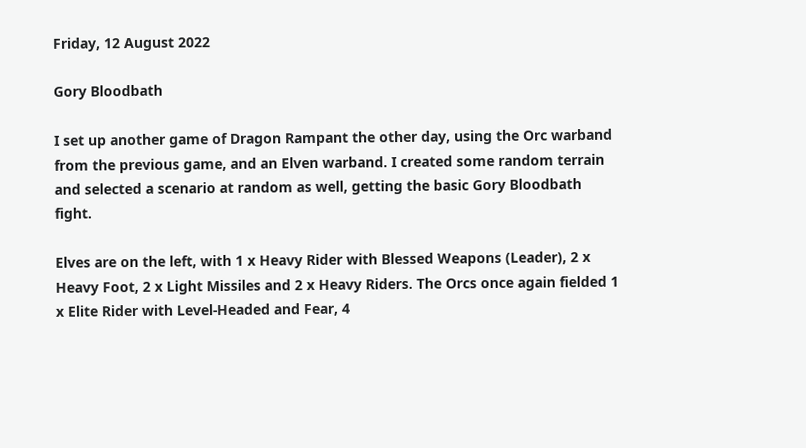Friday, 12 August 2022

Gory Bloodbath

I set up another game of Dragon Rampant the other day, using the Orc warband from the previous game, and an Elven warband. I created some random terrain and selected a scenario at random as well, getting the basic Gory Bloodbath fight.

Elves are on the left, with 1 x Heavy Rider with Blessed Weapons (Leader), 2 x Heavy Foot, 2 x Light Missiles and 2 x Heavy Riders. The Orcs once again fielded 1 x Elite Rider with Level-Headed and Fear, 4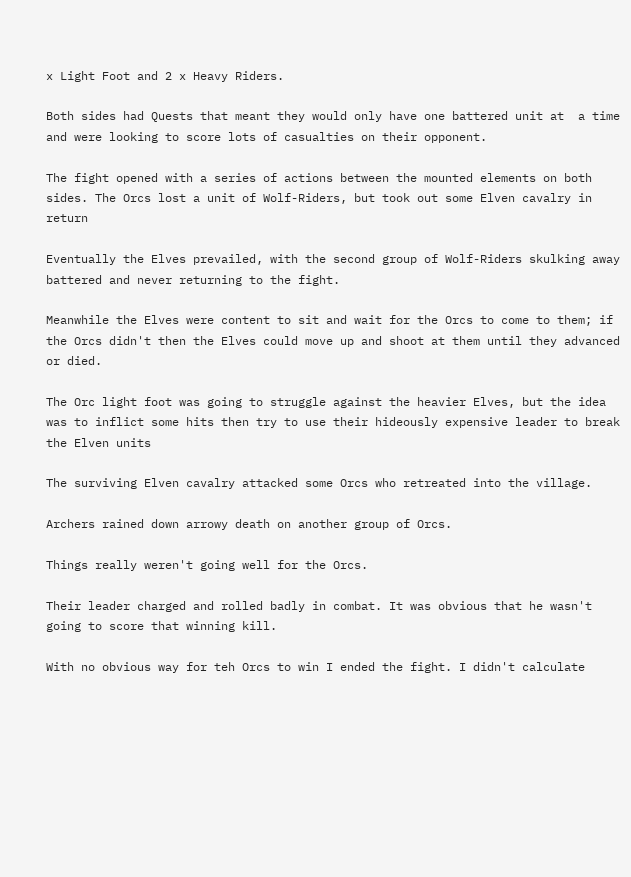x Light Foot and 2 x Heavy Riders.

Both sides had Quests that meant they would only have one battered unit at  a time and were looking to score lots of casualties on their opponent.

The fight opened with a series of actions between the mounted elements on both sides. The Orcs lost a unit of Wolf-Riders, but took out some Elven cavalry in return

Eventually the Elves prevailed, with the second group of Wolf-Riders skulking away battered and never returning to the fight.

Meanwhile the Elves were content to sit and wait for the Orcs to come to them; if the Orcs didn't then the Elves could move up and shoot at them until they advanced or died.

The Orc light foot was going to struggle against the heavier Elves, but the idea was to inflict some hits then try to use their hideously expensive leader to break the Elven units

The surviving Elven cavalry attacked some Orcs who retreated into the village.

Archers rained down arrowy death on another group of Orcs.

Things really weren't going well for the Orcs.

Their leader charged and rolled badly in combat. It was obvious that he wasn't going to score that winning kill.

With no obvious way for teh Orcs to win I ended the fight. I didn't calculate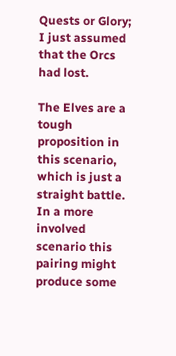Quests or Glory; I just assumed that the Orcs had lost.

The Elves are a tough proposition in this scenario, which is just a straight battle. In a more involved scenario this pairing might produce some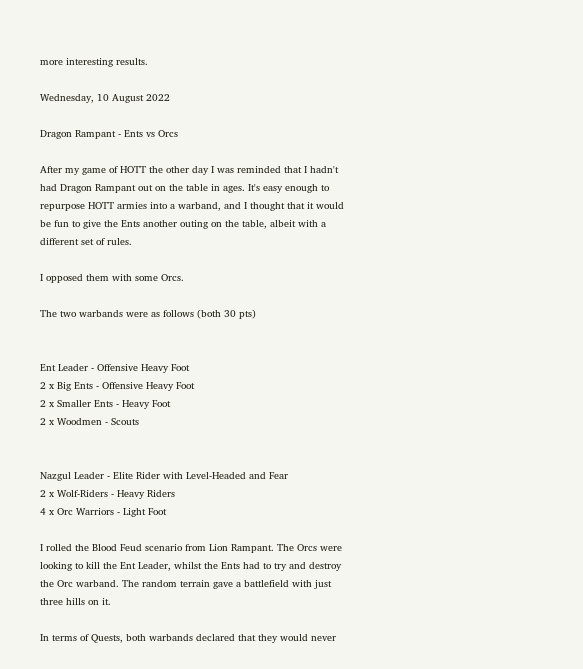more interesting results.

Wednesday, 10 August 2022

Dragon Rampant - Ents vs Orcs

After my game of HOTT the other day I was reminded that I hadn't had Dragon Rampant out on the table in ages. It's easy enough to repurpose HOTT armies into a warband, and I thought that it would be fun to give the Ents another outing on the table, albeit with a different set of rules.

I opposed them with some Orcs.

The two warbands were as follows (both 30 pts)


Ent Leader - Offensive Heavy Foot
2 x Big Ents - Offensive Heavy Foot
2 x Smaller Ents - Heavy Foot
2 x Woodmen - Scouts


Nazgul Leader - Elite Rider with Level-Headed and Fear
2 x Wolf-Riders - Heavy Riders
4 x Orc Warriors - Light Foot

I rolled the Blood Feud scenario from Lion Rampant. The Orcs were looking to kill the Ent Leader, whilst the Ents had to try and destroy the Orc warband. The random terrain gave a battlefield with just three hills on it.

In terms of Quests, both warbands declared that they would never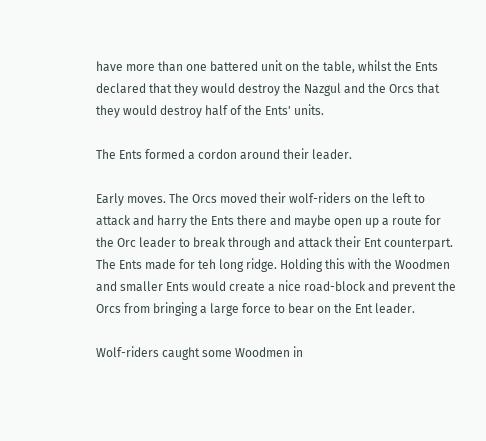have more than one battered unit on the table, whilst the Ents declared that they would destroy the Nazgul and the Orcs that they would destroy half of the Ents' units.

The Ents formed a cordon around their leader.

Early moves. The Orcs moved their wolf-riders on the left to attack and harry the Ents there and maybe open up a route for the Orc leader to break through and attack their Ent counterpart. The Ents made for teh long ridge. Holding this with the Woodmen and smaller Ents would create a nice road-block and prevent the Orcs from bringing a large force to bear on the Ent leader.

Wolf-riders caught some Woodmen in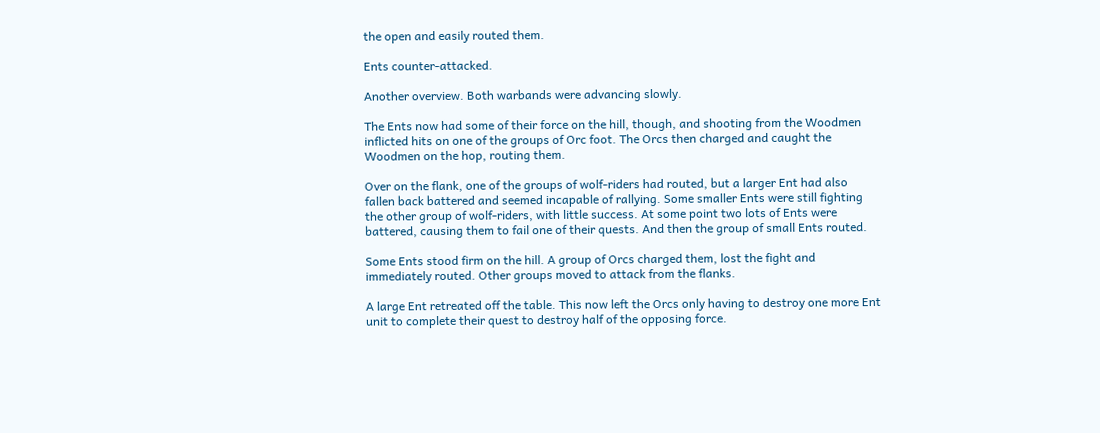the open and easily routed them.

Ents counter-attacked.

Another overview. Both warbands were advancing slowly.

The Ents now had some of their force on the hill, though, and shooting from the Woodmen inflicted hits on one of the groups of Orc foot. The Orcs then charged and caught the Woodmen on the hop, routing them.

Over on the flank, one of the groups of wolf-riders had routed, but a larger Ent had also fallen back battered and seemed incapable of rallying. Some smaller Ents were still fighting the other group of wolf-riders, with little success. At some point two lots of Ents were battered, causing them to fail one of their quests. And then the group of small Ents routed.

Some Ents stood firm on the hill. A group of Orcs charged them, lost the fight and immediately routed. Other groups moved to attack from the flanks.

A large Ent retreated off the table. This now left the Orcs only having to destroy one more Ent unit to complete their quest to destroy half of the opposing force.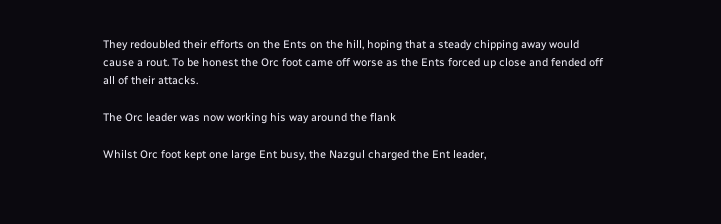They redoubled their efforts on the Ents on the hill, hoping that a steady chipping away would cause a rout. To be honest the Orc foot came off worse as the Ents forced up close and fended off all of their attacks.

The Orc leader was now working his way around the flank

Whilst Orc foot kept one large Ent busy, the Nazgul charged the Ent leader,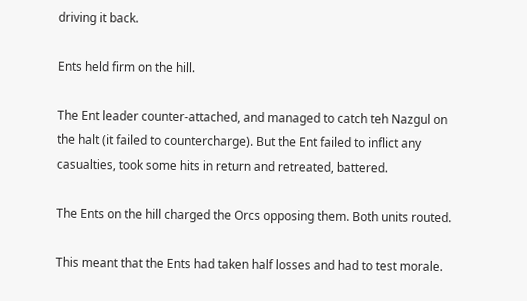driving it back.

Ents held firm on the hill.

The Ent leader counter-attached, and managed to catch teh Nazgul on the halt (it failed to countercharge). But the Ent failed to inflict any casualties, took some hits in return and retreated, battered.

The Ents on the hill charged the Orcs opposing them. Both units routed.

This meant that the Ents had taken half losses and had to test morale.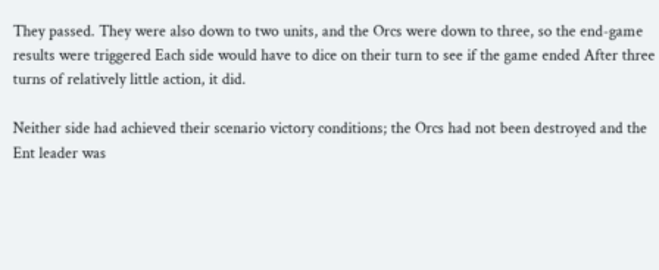They passed. They were also down to two units, and the Orcs were down to three, so the end-game results were triggered Each side would have to dice on their turn to see if the game ended After three turns of relatively little action, it did.

Neither side had achieved their scenario victory conditions; the Orcs had not been destroyed and the Ent leader was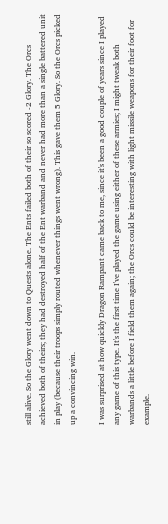still alive. So the Glory went down to Quests alone. The Ents failed both of their so scored -2 Glory. The Orcs achieved both of theirs; they had destroyed half of the Ent warband and never had more than a single battered unit in play (because their troops simply routed whenever things went wrong). This gave them 5 Glory. So the Orcs picked up a convincing win.

I was surprised at how quickly Dragon Rampant came back to me, since it's been a good couple of years since I played any game of this type. It's the first time I've played the game using either of these armies; I might tweak both warbands a little before I field them again; the Orcs could be interesting with light missile weapons for their foot for example.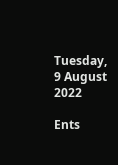Tuesday, 9 August 2022

Ents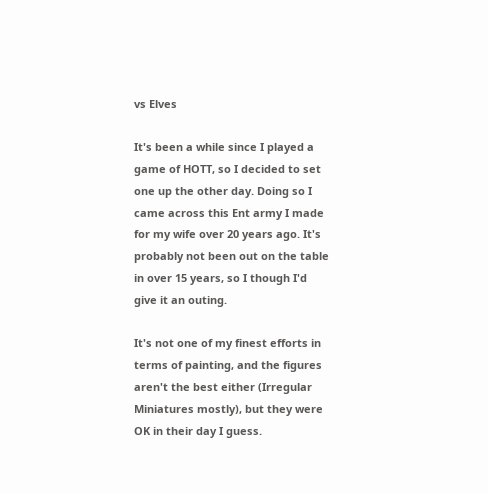vs Elves

It's been a while since I played a game of HOTT, so I decided to set one up the other day. Doing so I came across this Ent army I made for my wife over 20 years ago. It's probably not been out on the table in over 15 years, so I though I'd give it an outing.

It's not one of my finest efforts in terms of painting, and the figures aren't the best either (Irregular Miniatures mostly), but they were OK in their day I guess.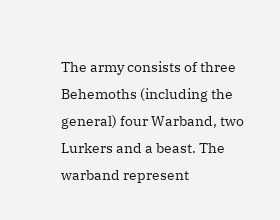The army consists of three Behemoths (including the general) four Warband, two Lurkers and a beast. The warband represent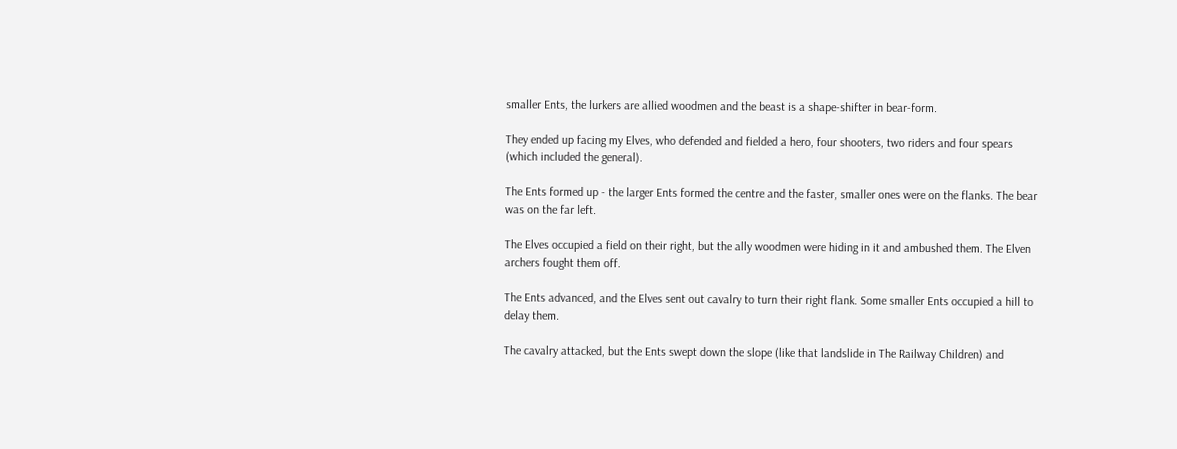smaller Ents, the lurkers are allied woodmen and the beast is a shape-shifter in bear-form.

They ended up facing my Elves, who defended and fielded a hero, four shooters, two riders and four spears (which included the general).

The Ents formed up - the larger Ents formed the centre and the faster, smaller ones were on the flanks. The bear was on the far left.

The Elves occupied a field on their right, but the ally woodmen were hiding in it and ambushed them. The Elven archers fought them off.

The Ents advanced, and the Elves sent out cavalry to turn their right flank. Some smaller Ents occupied a hill to delay them.

The cavalry attacked, but the Ents swept down the slope (like that landslide in The Railway Children) and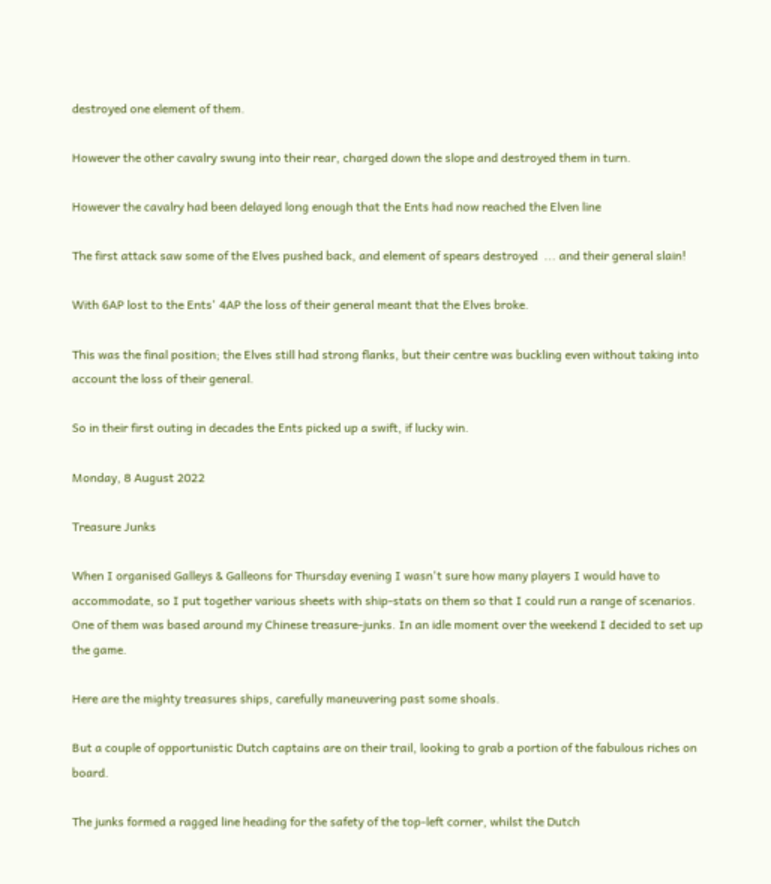destroyed one element of them.

However the other cavalry swung into their rear, charged down the slope and destroyed them in turn.

However the cavalry had been delayed long enough that the Ents had now reached the Elven line

The first attack saw some of the Elves pushed back, and element of spears destroyed  ... and their general slain!

With 6AP lost to the Ents' 4AP the loss of their general meant that the Elves broke.

This was the final position; the Elves still had strong flanks, but their centre was buckling even without taking into account the loss of their general.

So in their first outing in decades the Ents picked up a swift, if lucky win.

Monday, 8 August 2022

Treasure Junks

When I organised Galleys & Galleons for Thursday evening I wasn't sure how many players I would have to accommodate, so I put together various sheets with ship-stats on them so that I could run a range of scenarios. One of them was based around my Chinese treasure-junks. In an idle moment over the weekend I decided to set up the game.

Here are the mighty treasures ships, carefully maneuvering past some shoals.

But a couple of opportunistic Dutch captains are on their trail, looking to grab a portion of the fabulous riches on board.

The junks formed a ragged line heading for the safety of the top-left corner, whilst the Dutch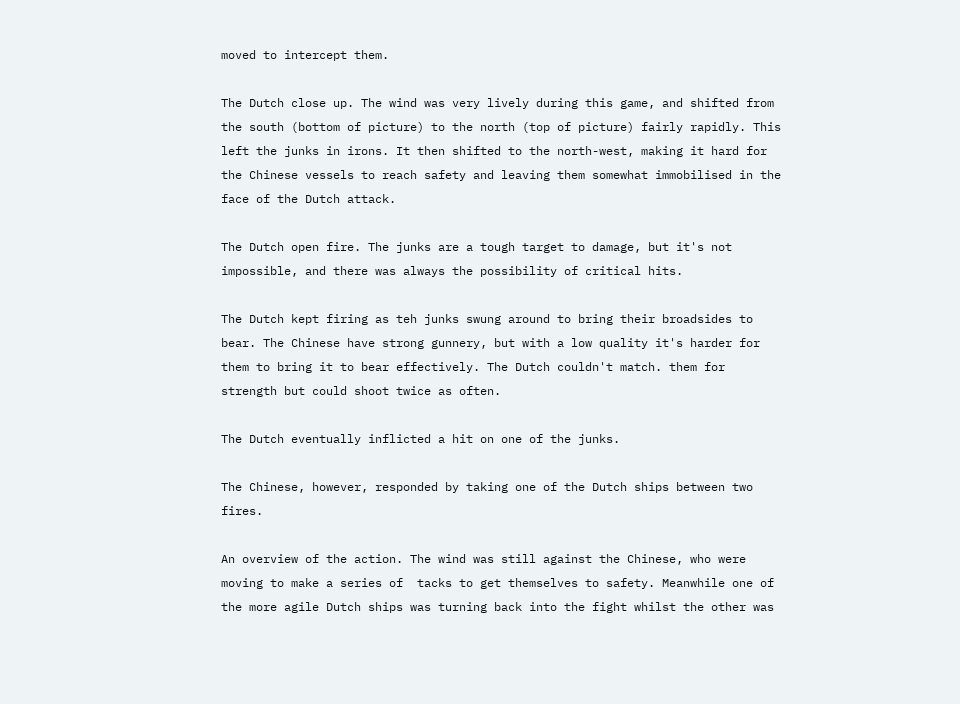moved to intercept them.

The Dutch close up. The wind was very lively during this game, and shifted from the south (bottom of picture) to the north (top of picture) fairly rapidly. This left the junks in irons. It then shifted to the north-west, making it hard for the Chinese vessels to reach safety and leaving them somewhat immobilised in the face of the Dutch attack.

The Dutch open fire. The junks are a tough target to damage, but it's not impossible, and there was always the possibility of critical hits.

The Dutch kept firing as teh junks swung around to bring their broadsides to bear. The Chinese have strong gunnery, but with a low quality it's harder for them to bring it to bear effectively. The Dutch couldn't match. them for strength but could shoot twice as often.

The Dutch eventually inflicted a hit on one of the junks.

The Chinese, however, responded by taking one of the Dutch ships between two fires.

An overview of the action. The wind was still against the Chinese, who were moving to make a series of  tacks to get themselves to safety. Meanwhile one of the more agile Dutch ships was turning back into the fight whilst the other was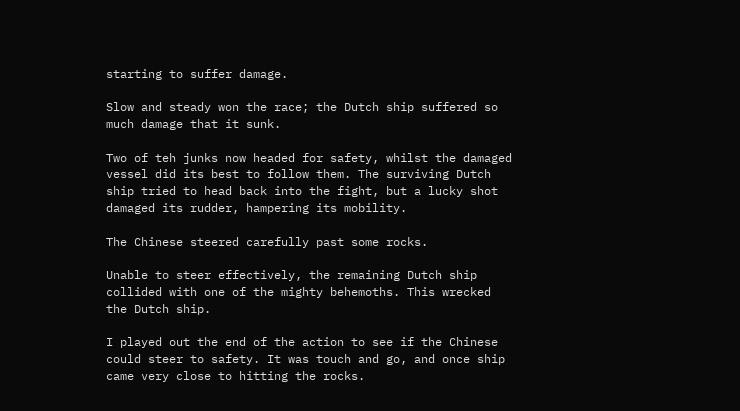starting to suffer damage.

Slow and steady won the race; the Dutch ship suffered so much damage that it sunk.

Two of teh junks now headed for safety, whilst the damaged vessel did its best to follow them. The surviving Dutch ship tried to head back into the fight, but a lucky shot damaged its rudder, hampering its mobility.

The Chinese steered carefully past some rocks.

Unable to steer effectively, the remaining Dutch ship collided with one of the mighty behemoths. This wrecked the Dutch ship.

I played out the end of the action to see if the Chinese could steer to safety. It was touch and go, and once ship came very close to hitting the rocks.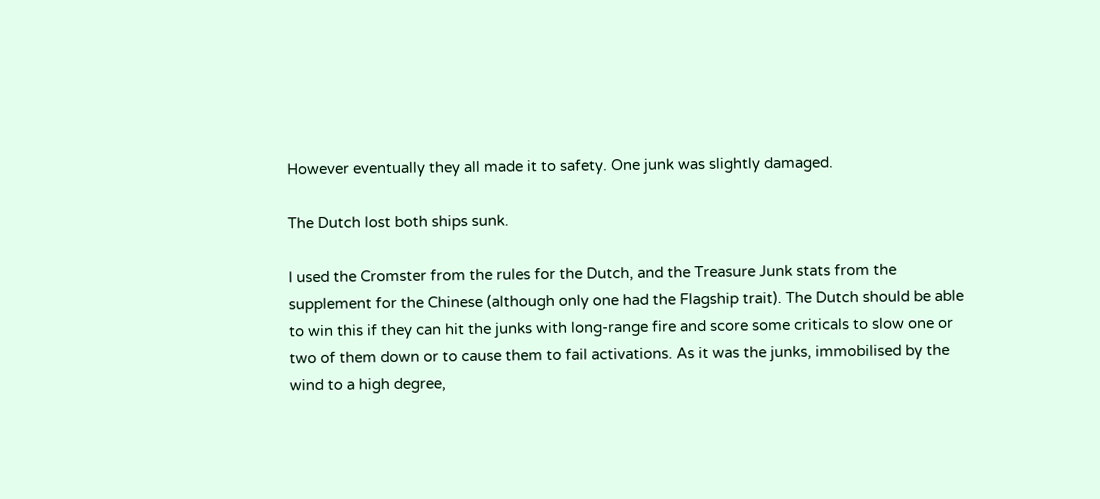However eventually they all made it to safety. One junk was slightly damaged.

The Dutch lost both ships sunk.

I used the Cromster from the rules for the Dutch, and the Treasure Junk stats from the supplement for the Chinese (although only one had the Flagship trait). The Dutch should be able to win this if they can hit the junks with long-range fire and score some criticals to slow one or two of them down or to cause them to fail activations. As it was the junks, immobilised by the wind to a high degree,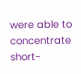were able to concentrate short-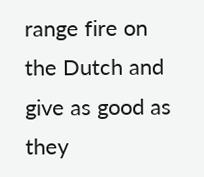range fire on the Dutch and give as good as they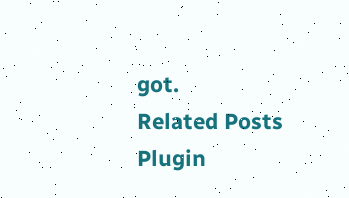got.
Related Posts Plugin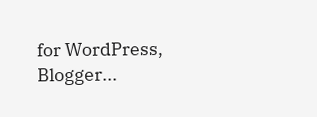for WordPress, Blogger...